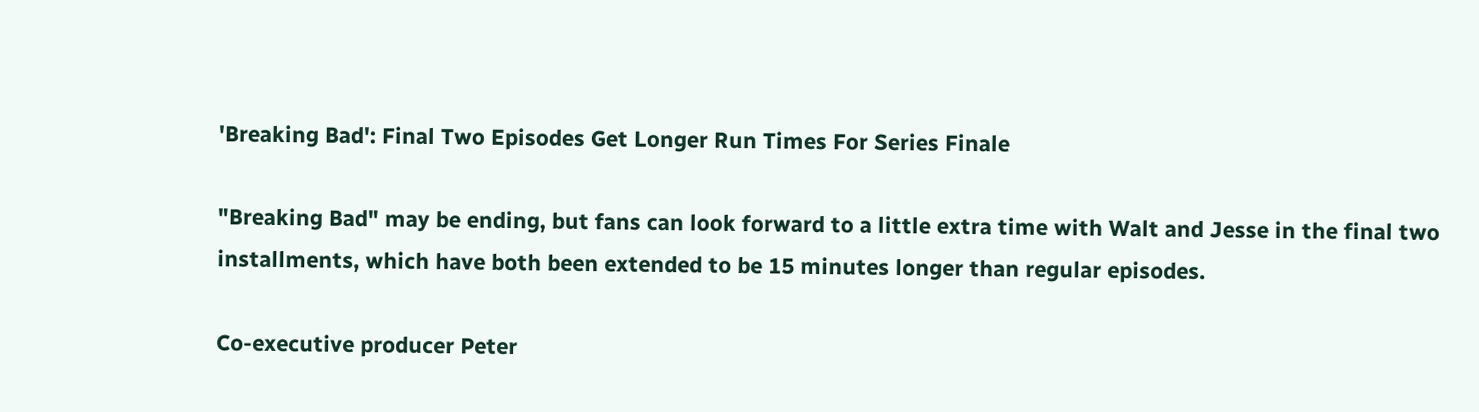'Breaking Bad': Final Two Episodes Get Longer Run Times For Series Finale

"Breaking Bad" may be ending, but fans can look forward to a little extra time with Walt and Jesse in the final two installments, which have both been extended to be 15 minutes longer than regular episodes.

Co-executive producer Peter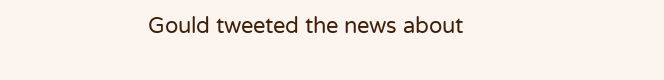Gould tweeted the news about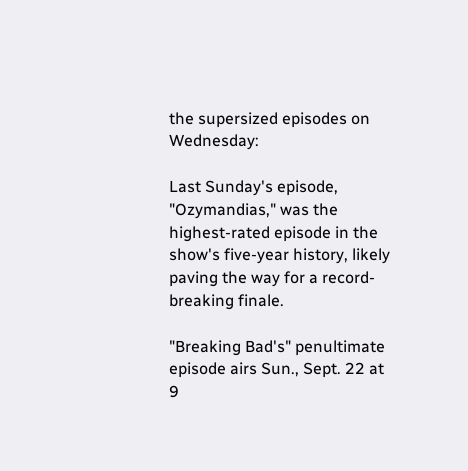the supersized episodes on Wednesday:

Last Sunday's episode, "Ozymandias," was the highest-rated episode in the show's five-year history, likely paving the way for a record-breaking finale.

"Breaking Bad's" penultimate episode airs Sun., Sept. 22 at 9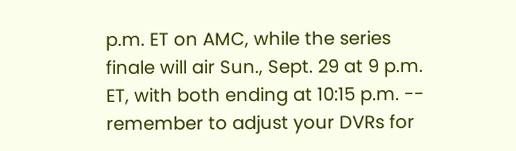p.m. ET on AMC, while the series finale will air Sun., Sept. 29 at 9 p.m. ET, with both ending at 10:15 p.m. -- remember to adjust your DVRs for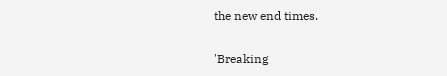the new end times.

'Breaking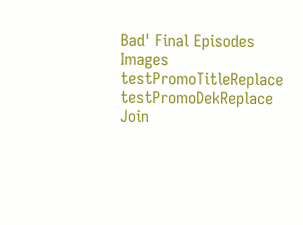Bad' Final Episodes Images
testPromoTitleReplace testPromoDekReplace Join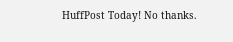HuffPost Today! No thanks.